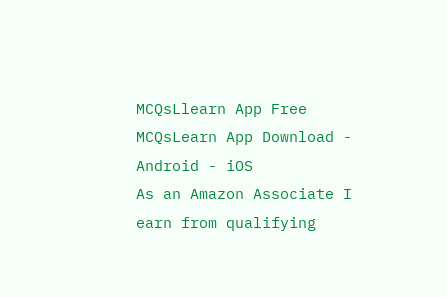MCQsLlearn App Free MCQsLearn App Download - Android - iOS
As an Amazon Associate I earn from qualifying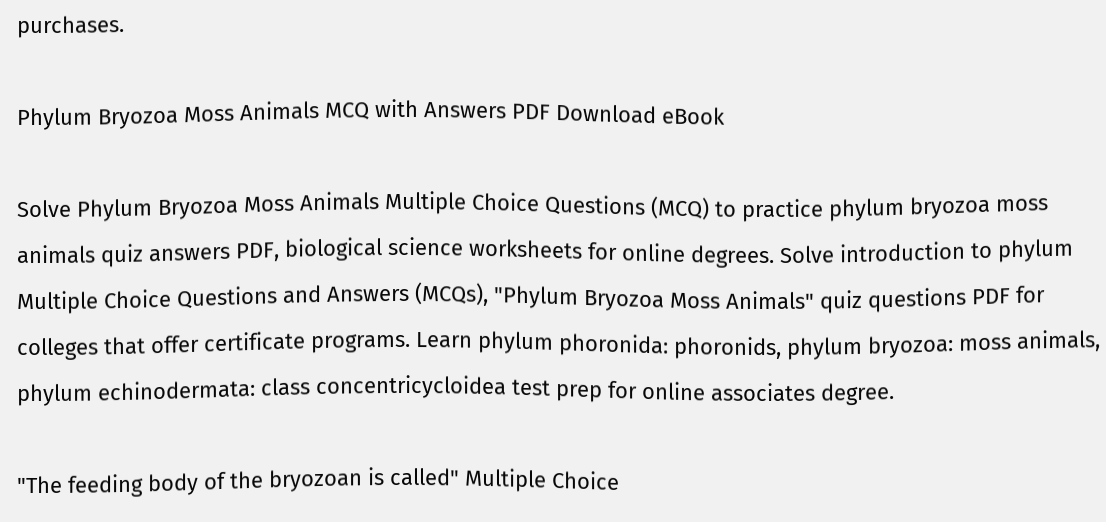purchases.

Phylum Bryozoa Moss Animals MCQ with Answers PDF Download eBook

Solve Phylum Bryozoa Moss Animals Multiple Choice Questions (MCQ) to practice phylum bryozoa moss animals quiz answers PDF, biological science worksheets for online degrees. Solve introduction to phylum Multiple Choice Questions and Answers (MCQs), "Phylum Bryozoa Moss Animals" quiz questions PDF for colleges that offer certificate programs. Learn phylum phoronida: phoronids, phylum bryozoa: moss animals, phylum echinodermata: class concentricycloidea test prep for online associates degree.

"The feeding body of the bryozoan is called" Multiple Choice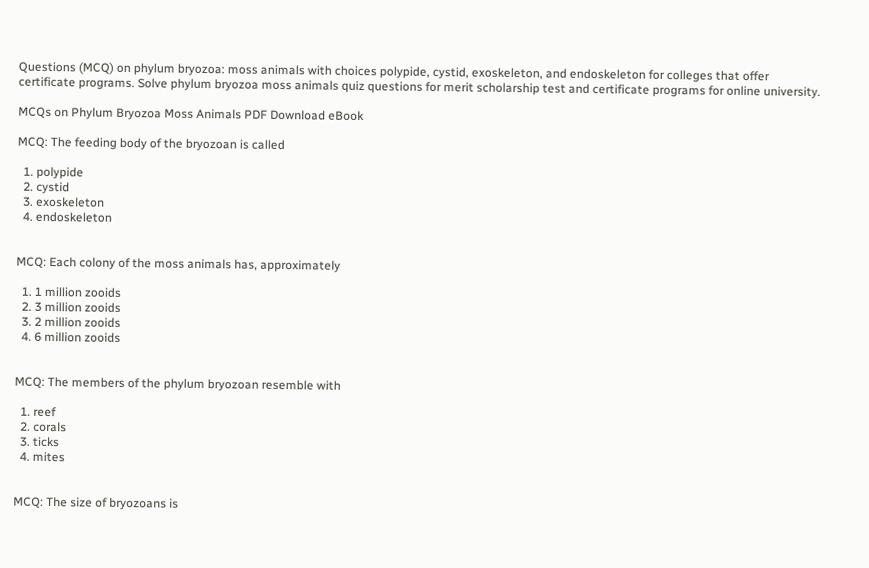Questions (MCQ) on phylum bryozoa: moss animals with choices polypide, cystid, exoskeleton, and endoskeleton for colleges that offer certificate programs. Solve phylum bryozoa moss animals quiz questions for merit scholarship test and certificate programs for online university.

MCQs on Phylum Bryozoa Moss Animals PDF Download eBook

MCQ: The feeding body of the bryozoan is called

  1. polypide
  2. cystid
  3. exoskeleton
  4. endoskeleton


MCQ: Each colony of the moss animals has, approximately

  1. 1 million zooids
  2. 3 million zooids
  3. 2 million zooids
  4. 6 million zooids


MCQ: The members of the phylum bryozoan resemble with

  1. reef
  2. corals
  3. ticks
  4. mites


MCQ: The size of bryozoans is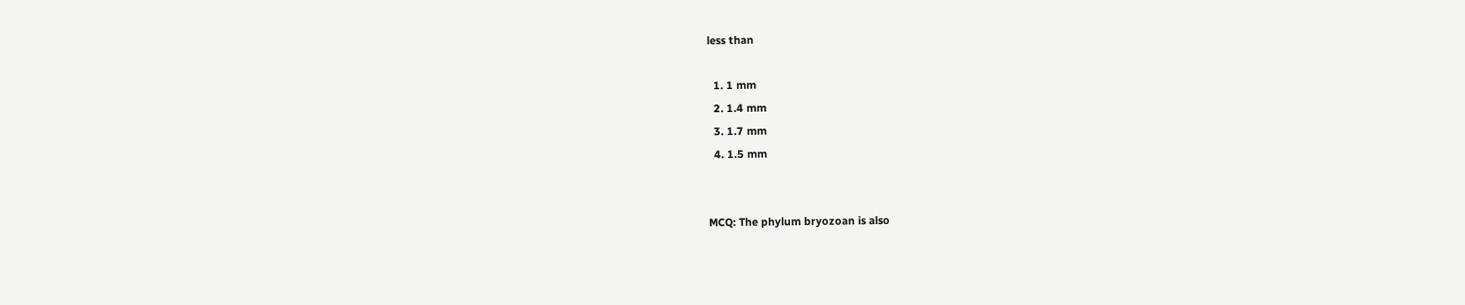less than

  1. 1 mm
  2. 1.4 mm
  3. 1.7 mm
  4. 1.5 mm


MCQ: The phylum bryozoan is also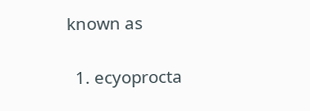known as

  1. ecyoprocta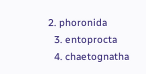2. phoronida
  3. entoprocta
  4. chaetognatha